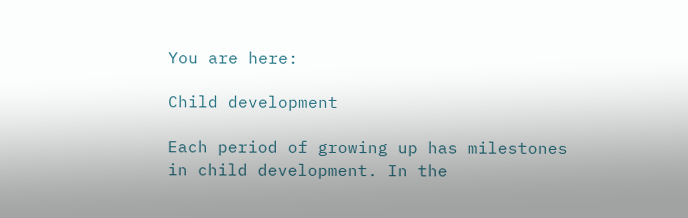You are here:

Child development

Each period of growing up has milestones in child development. In the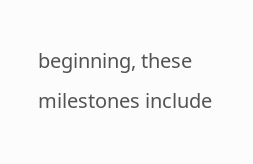beginning, these milestones include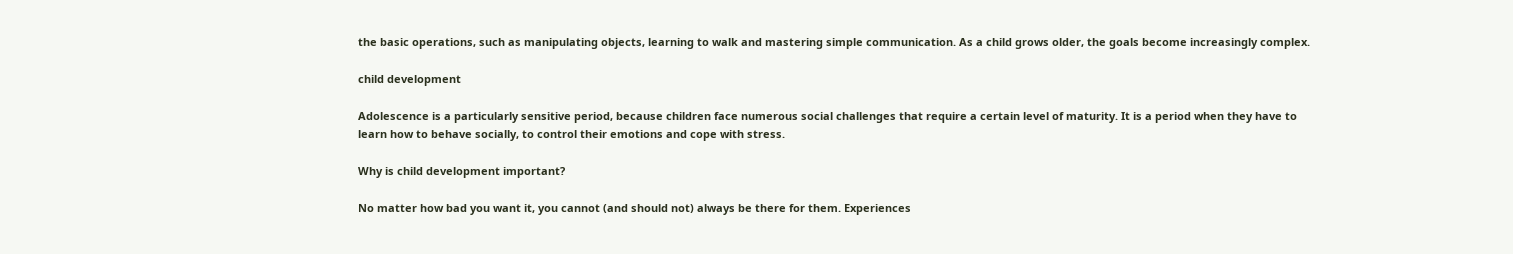the basic operations, such as manipulating objects, learning to walk and mastering simple communication. As a child grows older, the goals become increasingly complex.

child development

Adolescence is a particularly sensitive period, because children face numerous social challenges that require a certain level of maturity. It is a period when they have to learn how to behave socially, to control their emotions and cope with stress.

Why is child development important?

No matter how bad you want it, you cannot (and should not) always be there for them. Experiences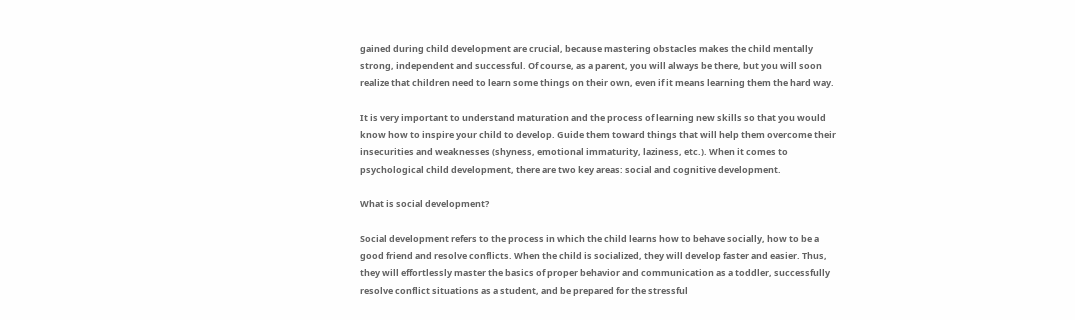gained during child development are crucial, because mastering obstacles makes the child mentally strong, independent and successful. Of course, as a parent, you will always be there, but you will soon realize that children need to learn some things on their own, even if it means learning them the hard way.

It is very important to understand maturation and the process of learning new skills so that you would know how to inspire your child to develop. Guide them toward things that will help them overcome their insecurities and weaknesses (shyness, emotional immaturity, laziness, etc.). When it comes to psychological child development, there are two key areas: social and cognitive development.

What is social development?

Social development refers to the process in which the child learns how to behave socially, how to be a good friend and resolve conflicts. When the child is socialized, they will develop faster and easier. Thus, they will effortlessly master the basics of proper behavior and communication as a toddler, successfully resolve conflict situations as a student, and be prepared for the stressful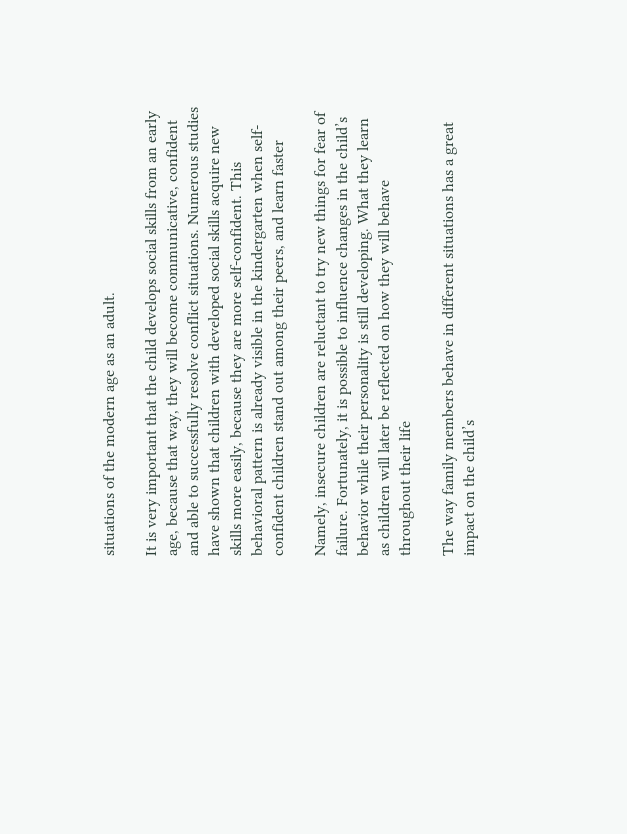situations of the modern age as an adult.

It is very important that the child develops social skills from an early age, because that way, they will become communicative, confident and able to successfully resolve conflict situations. Numerous studies have shown that children with developed social skills acquire new skills more easily, because they are more self-confident. This behavioral pattern is already visible in the kindergarten when self-confident children stand out among their peers, and learn faster

Namely, insecure children are reluctant to try new things for fear of failure. Fortunately, it is possible to influence changes in the child’s behavior while their personality is still developing. What they learn as children will later be reflected on how they will behave throughout their life

The way family members behave in different situations has a great impact on the child’s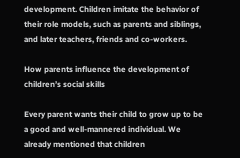development. Children imitate the behavior of their role models, such as parents and siblings, and later teachers, friends and co-workers.

How parents influence the development of children’s social skills

Every parent wants their child to grow up to be a good and well-mannered individual. We already mentioned that children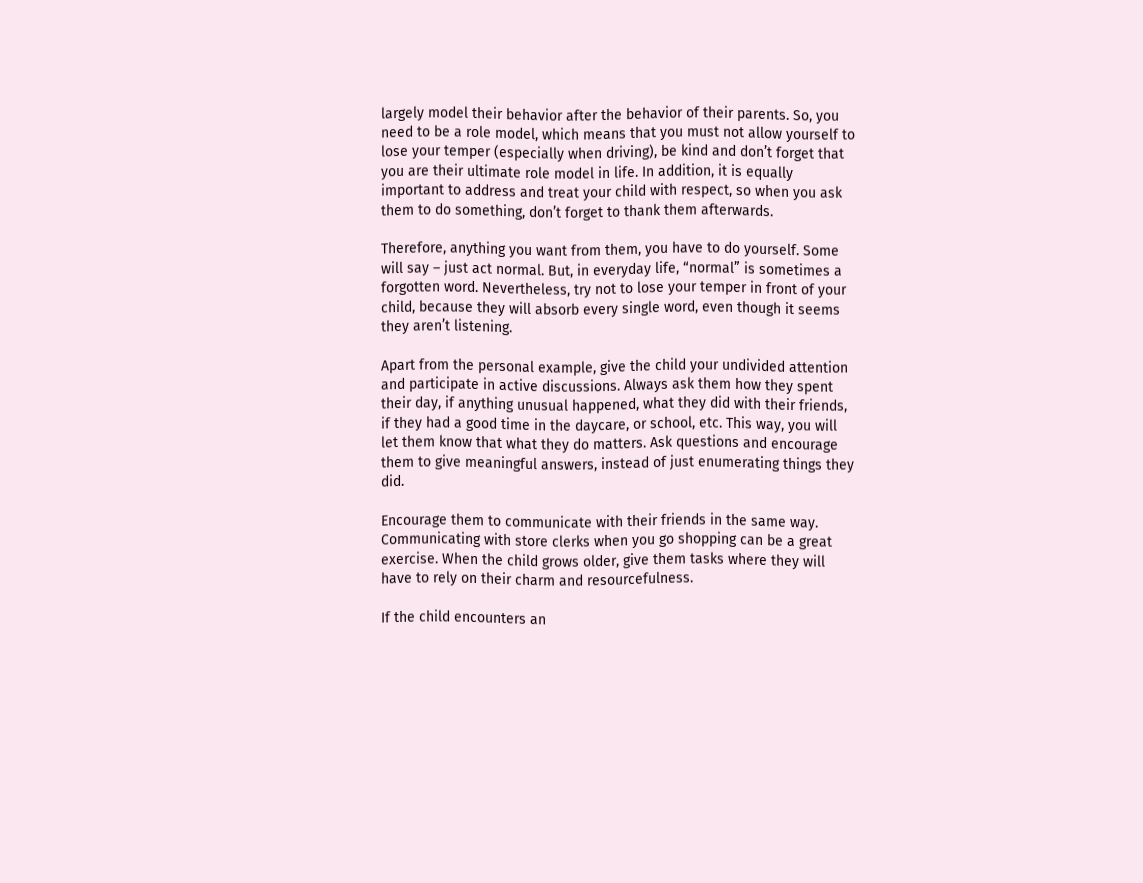largely model their behavior after the behavior of their parents. So, you need to be a role model, which means that you must not allow yourself to lose your temper (especially when driving), be kind and don’t forget that you are their ultimate role model in life. In addition, it is equally important to address and treat your child with respect, so when you ask them to do something, don’t forget to thank them afterwards.

Therefore, anything you want from them, you have to do yourself. Some will say – just act normal. But, in everyday life, “normal” is sometimes a forgotten word. Nevertheless, try not to lose your temper in front of your child, because they will absorb every single word, even though it seems they aren’t listening.

Apart from the personal example, give the child your undivided attention and participate in active discussions. Always ask them how they spent their day, if anything unusual happened, what they did with their friends, if they had a good time in the daycare, or school, etc. This way, you will let them know that what they do matters. Ask questions and encourage them to give meaningful answers, instead of just enumerating things they did.

Encourage them to communicate with their friends in the same way. Communicating with store clerks when you go shopping can be a great exercise. When the child grows older, give them tasks where they will have to rely on their charm and resourcefulness.

If the child encounters an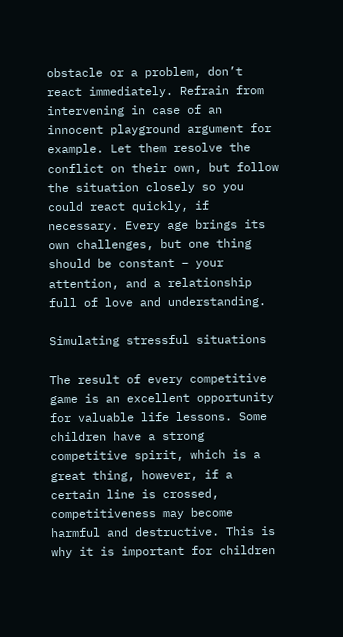obstacle or a problem, don’t react immediately. Refrain from intervening in case of an innocent playground argument for example. Let them resolve the conflict on their own, but follow the situation closely so you could react quickly, if necessary. Every age brings its own challenges, but one thing should be constant – your attention, and a relationship full of love and understanding.

Simulating stressful situations

The result of every competitive game is an excellent opportunity for valuable life lessons. Some children have a strong competitive spirit, which is a great thing, however, if a certain line is crossed, competitiveness may become harmful and destructive. This is why it is important for children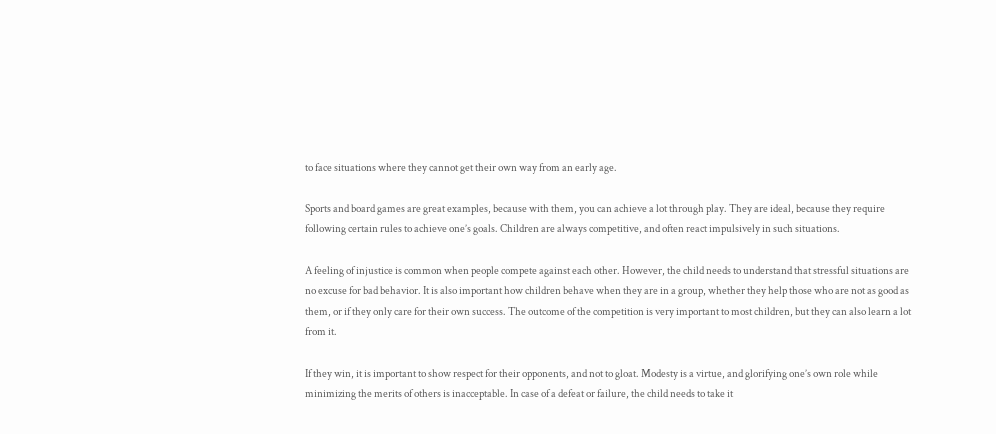to face situations where they cannot get their own way from an early age.

Sports and board games are great examples, because with them, you can achieve a lot through play. They are ideal, because they require following certain rules to achieve one’s goals. Children are always competitive, and often react impulsively in such situations.

A feeling of injustice is common when people compete against each other. However, the child needs to understand that stressful situations are no excuse for bad behavior. It is also important how children behave when they are in a group, whether they help those who are not as good as them, or if they only care for their own success. The outcome of the competition is very important to most children, but they can also learn a lot from it.

If they win, it is important to show respect for their opponents, and not to gloat. Modesty is a virtue, and glorifying one’s own role while minimizing the merits of others is inacceptable. In case of a defeat or failure, the child needs to take it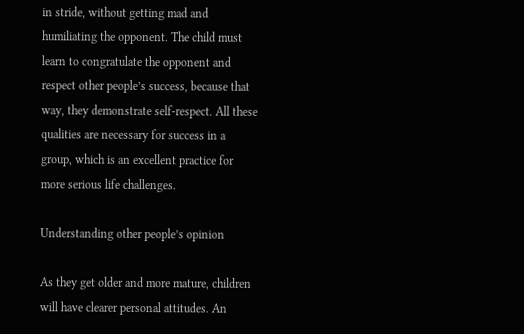in stride, without getting mad and humiliating the opponent. The child must learn to congratulate the opponent and respect other people’s success, because that way, they demonstrate self-respect. All these qualities are necessary for success in a group, which is an excellent practice for more serious life challenges.

Understanding other people’s opinion

As they get older and more mature, children will have clearer personal attitudes. An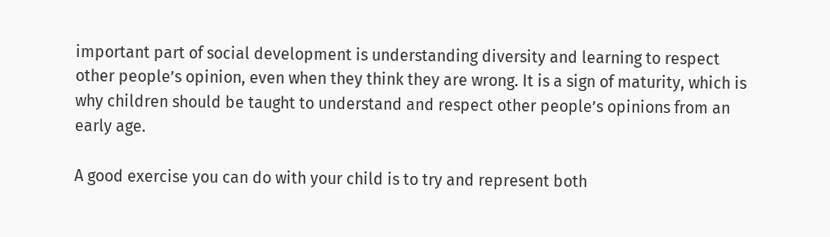important part of social development is understanding diversity and learning to respect other people’s opinion, even when they think they are wrong. It is a sign of maturity, which is why children should be taught to understand and respect other people’s opinions from an early age.

A good exercise you can do with your child is to try and represent both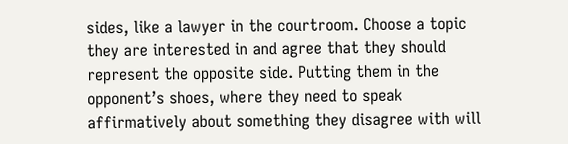sides, like a lawyer in the courtroom. Choose a topic they are interested in and agree that they should represent the opposite side. Putting them in the opponent’s shoes, where they need to speak affirmatively about something they disagree with will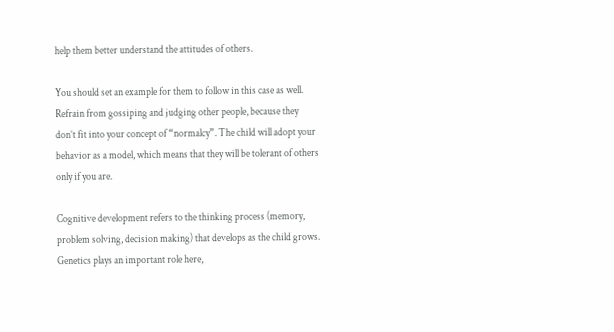help them better understand the attitudes of others.

You should set an example for them to follow in this case as well. Refrain from gossiping and judging other people, because they don’t fit into your concept of “normalcy”. The child will adopt your behavior as a model, which means that they will be tolerant of others only if you are.

Cognitive development refers to the thinking process (memory, problem solving, decision making) that develops as the child grows. Genetics plays an important role here,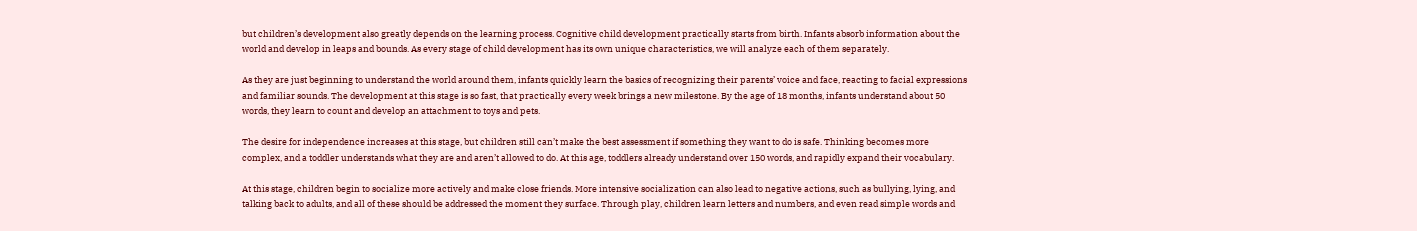but children’s development also greatly depends on the learning process. Cognitive child development practically starts from birth. Infants absorb information about the world and develop in leaps and bounds. As every stage of child development has its own unique characteristics, we will analyze each of them separately.

As they are just beginning to understand the world around them, infants quickly learn the basics of recognizing their parents’ voice and face, reacting to facial expressions and familiar sounds. The development at this stage is so fast, that practically every week brings a new milestone. By the age of 18 months, infants understand about 50 words, they learn to count and develop an attachment to toys and pets.

The desire for independence increases at this stage, but children still can’t make the best assessment if something they want to do is safe. Thinking becomes more complex, and a toddler understands what they are and aren’t allowed to do. At this age, toddlers already understand over 150 words, and rapidly expand their vocabulary.

At this stage, children begin to socialize more actively and make close friends. More intensive socialization can also lead to negative actions, such as bullying, lying, and talking back to adults, and all of these should be addressed the moment they surface. Through play, children learn letters and numbers, and even read simple words and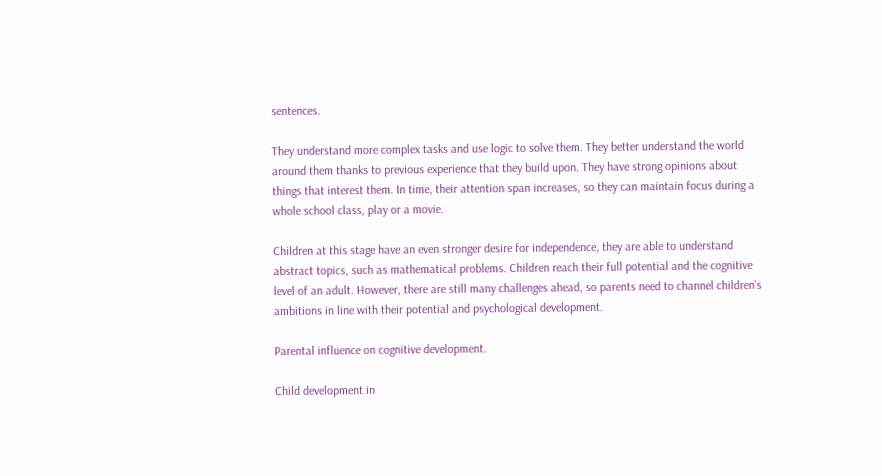sentences.

They understand more complex tasks and use logic to solve them. They better understand the world around them thanks to previous experience that they build upon. They have strong opinions about things that interest them. In time, their attention span increases, so they can maintain focus during a whole school class, play or a movie.

Children at this stage have an even stronger desire for independence, they are able to understand abstract topics, such as mathematical problems. Children reach their full potential and the cognitive level of an adult. However, there are still many challenges ahead, so parents need to channel children’s ambitions in line with their potential and psychological development.

Parental influence on cognitive development.

Child development in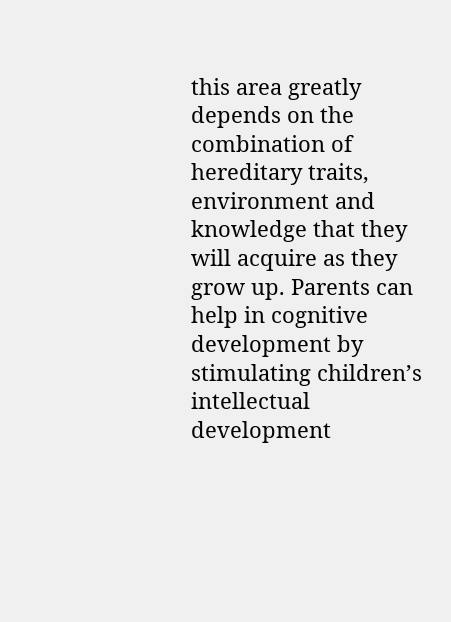this area greatly depends on the combination of hereditary traits, environment and knowledge that they will acquire as they grow up. Parents can help in cognitive development by stimulating children’s intellectual development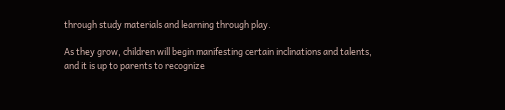through study materials and learning through play.

As they grow, children will begin manifesting certain inclinations and talents, and it is up to parents to recognize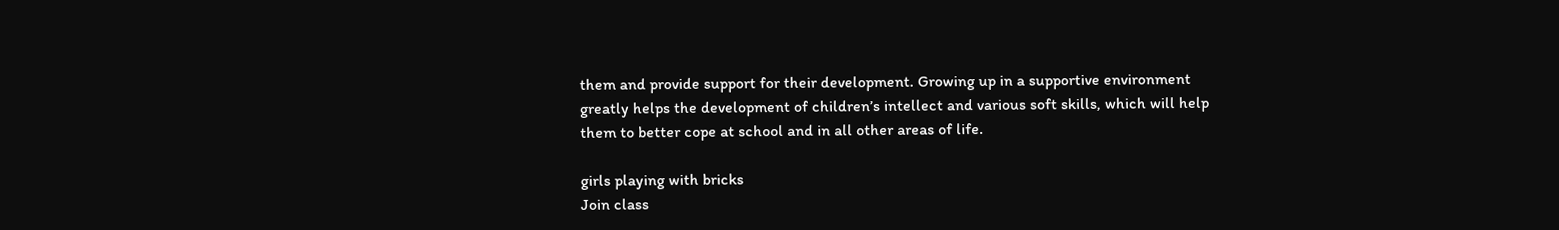them and provide support for their development. Growing up in a supportive environment greatly helps the development of children’s intellect and various soft skills, which will help them to better cope at school and in all other areas of life.

girls playing with bricks
Join class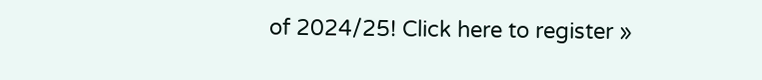of 2024/25! Click here to register »